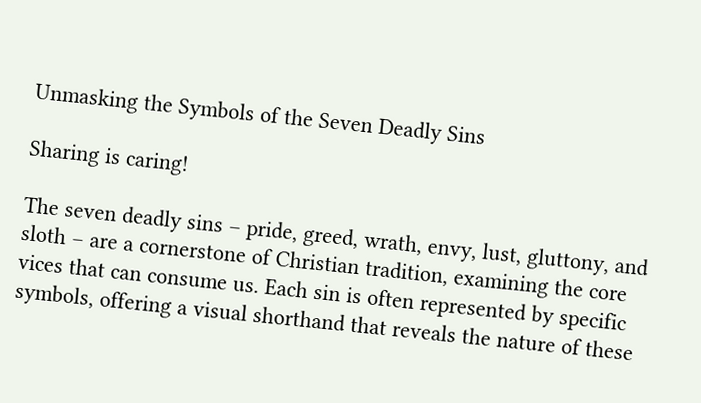Unmasking the Symbols of the Seven Deadly Sins

Sharing is caring!

The seven deadly sins – pride, greed, wrath, envy, lust, gluttony, and sloth – are a cornerstone of Christian tradition, examining the core vices that can consume us. Each sin is often represented by specific symbols, offering a visual shorthand that reveals the nature of these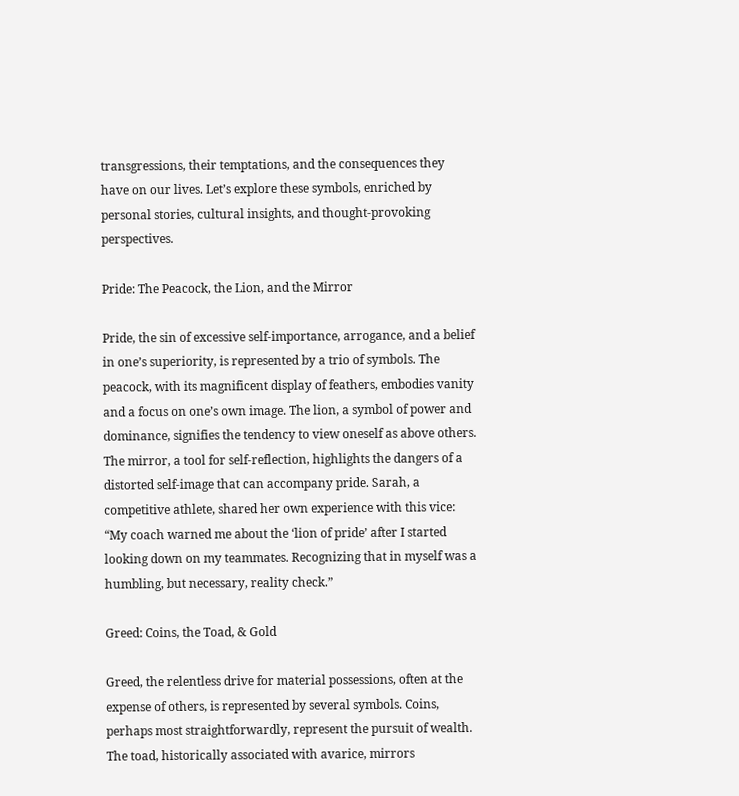transgressions, their temptations, and the consequences they have on our lives. Let’s explore these symbols, enriched by personal stories, cultural insights, and thought-provoking perspectives.

Pride: The Peacock, the Lion, and the Mirror

Pride, the sin of excessive self-importance, arrogance, and a belief in one’s superiority, is represented by a trio of symbols. The peacock, with its magnificent display of feathers, embodies vanity and a focus on one’s own image. The lion, a symbol of power and dominance, signifies the tendency to view oneself as above others. The mirror, a tool for self-reflection, highlights the dangers of a distorted self-image that can accompany pride. Sarah, a competitive athlete, shared her own experience with this vice: “My coach warned me about the ‘lion of pride’ after I started looking down on my teammates. Recognizing that in myself was a humbling, but necessary, reality check.”

Greed: Coins, the Toad, & Gold

Greed, the relentless drive for material possessions, often at the expense of others, is represented by several symbols. Coins, perhaps most straightforwardly, represent the pursuit of wealth. The toad, historically associated with avarice, mirrors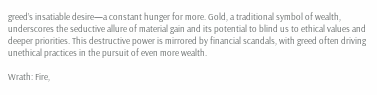greed’s insatiable desire—a constant hunger for more. Gold, a traditional symbol of wealth, underscores the seductive allure of material gain and its potential to blind us to ethical values and deeper priorities. This destructive power is mirrored by financial scandals, with greed often driving unethical practices in the pursuit of even more wealth.

Wrath: Fire,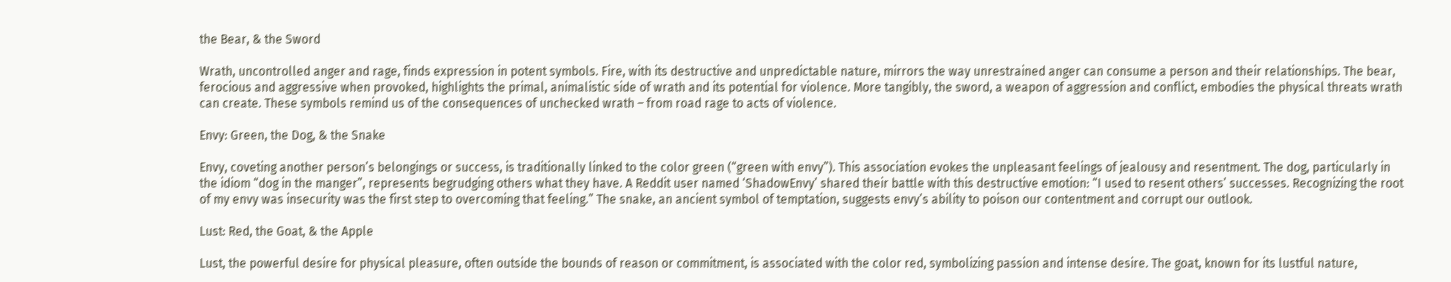the Bear, & the Sword

Wrath, uncontrolled anger and rage, finds expression in potent symbols. Fire, with its destructive and unpredictable nature, mirrors the way unrestrained anger can consume a person and their relationships. The bear, ferocious and aggressive when provoked, highlights the primal, animalistic side of wrath and its potential for violence. More tangibly, the sword, a weapon of aggression and conflict, embodies the physical threats wrath can create. These symbols remind us of the consequences of unchecked wrath – from road rage to acts of violence.

Envy: Green, the Dog, & the Snake

Envy, coveting another person’s belongings or success, is traditionally linked to the color green (“green with envy”). This association evokes the unpleasant feelings of jealousy and resentment. The dog, particularly in the idiom “dog in the manger”, represents begrudging others what they have. A Reddit user named ‘ShadowEnvy’ shared their battle with this destructive emotion: “I used to resent others’ successes. Recognizing the root of my envy was insecurity was the first step to overcoming that feeling.” The snake, an ancient symbol of temptation, suggests envy’s ability to poison our contentment and corrupt our outlook.

Lust: Red, the Goat, & the Apple

Lust, the powerful desire for physical pleasure, often outside the bounds of reason or commitment, is associated with the color red, symbolizing passion and intense desire. The goat, known for its lustful nature,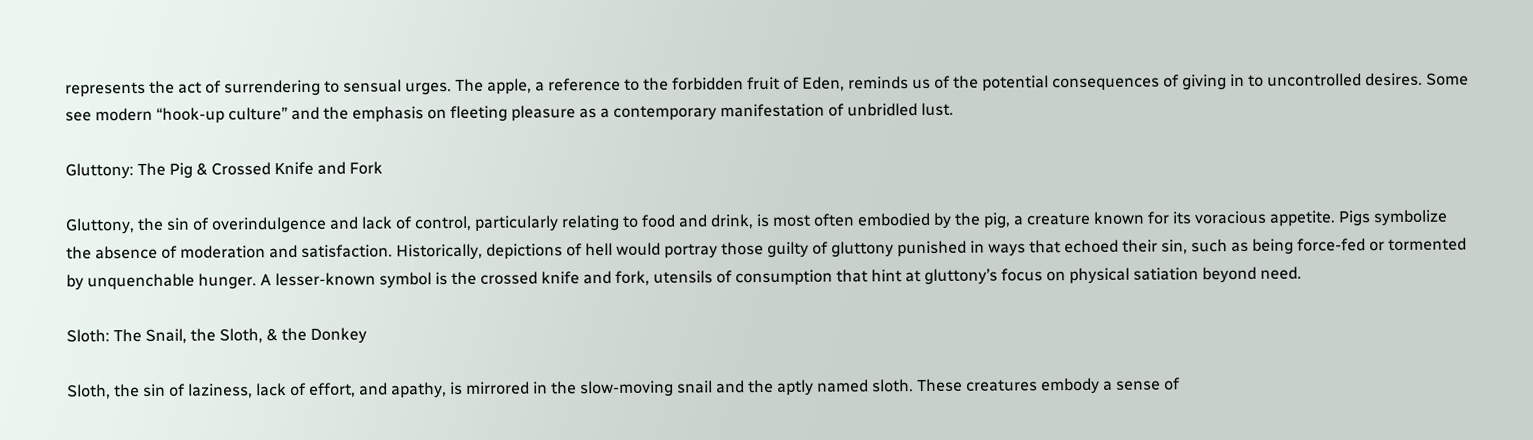represents the act of surrendering to sensual urges. The apple, a reference to the forbidden fruit of Eden, reminds us of the potential consequences of giving in to uncontrolled desires. Some see modern “hook-up culture” and the emphasis on fleeting pleasure as a contemporary manifestation of unbridled lust.

Gluttony: The Pig & Crossed Knife and Fork

Gluttony, the sin of overindulgence and lack of control, particularly relating to food and drink, is most often embodied by the pig, a creature known for its voracious appetite. Pigs symbolize the absence of moderation and satisfaction. Historically, depictions of hell would portray those guilty of gluttony punished in ways that echoed their sin, such as being force-fed or tormented by unquenchable hunger. A lesser-known symbol is the crossed knife and fork, utensils of consumption that hint at gluttony’s focus on physical satiation beyond need.

Sloth: The Snail, the Sloth, & the Donkey

Sloth, the sin of laziness, lack of effort, and apathy, is mirrored in the slow-moving snail and the aptly named sloth. These creatures embody a sense of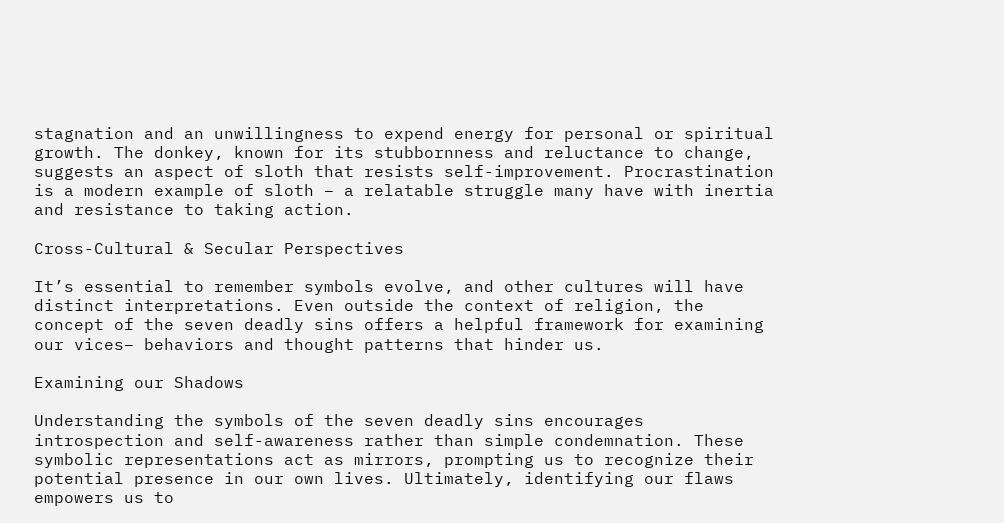stagnation and an unwillingness to expend energy for personal or spiritual growth. The donkey, known for its stubbornness and reluctance to change, suggests an aspect of sloth that resists self-improvement. Procrastination is a modern example of sloth – a relatable struggle many have with inertia and resistance to taking action.

Cross-Cultural & Secular Perspectives

It’s essential to remember symbols evolve, and other cultures will have distinct interpretations. Even outside the context of religion, the concept of the seven deadly sins offers a helpful framework for examining our vices– behaviors and thought patterns that hinder us.

Examining our Shadows

Understanding the symbols of the seven deadly sins encourages introspection and self-awareness rather than simple condemnation. These symbolic representations act as mirrors, prompting us to recognize their potential presence in our own lives. Ultimately, identifying our flaws empowers us to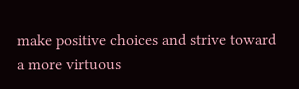make positive choices and strive toward a more virtuous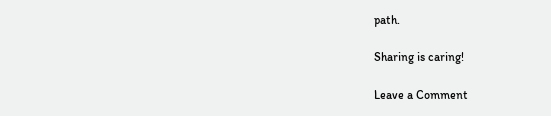path.

Sharing is caring!

Leave a Comment